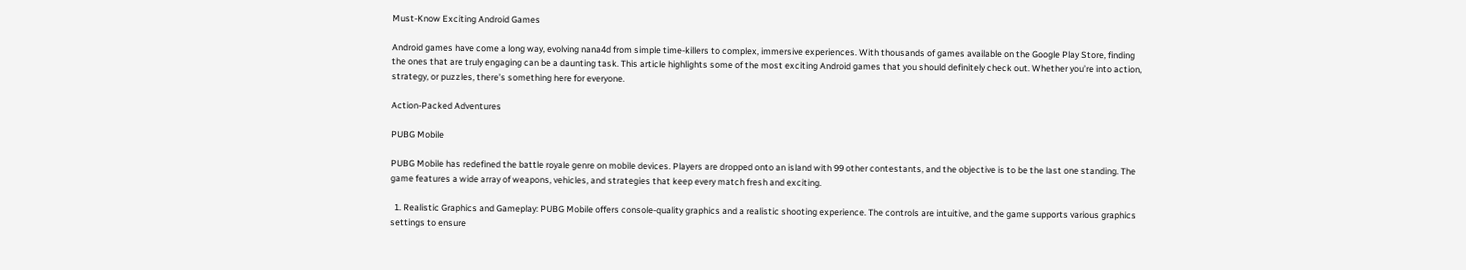Must-Know Exciting Android Games

Android games have come a long way, evolving nana4d from simple time-killers to complex, immersive experiences. With thousands of games available on the Google Play Store, finding the ones that are truly engaging can be a daunting task. This article highlights some of the most exciting Android games that you should definitely check out. Whether you’re into action, strategy, or puzzles, there’s something here for everyone.

Action-Packed Adventures

PUBG Mobile

PUBG Mobile has redefined the battle royale genre on mobile devices. Players are dropped onto an island with 99 other contestants, and the objective is to be the last one standing. The game features a wide array of weapons, vehicles, and strategies that keep every match fresh and exciting.

  1. Realistic Graphics and Gameplay: PUBG Mobile offers console-quality graphics and a realistic shooting experience. The controls are intuitive, and the game supports various graphics settings to ensure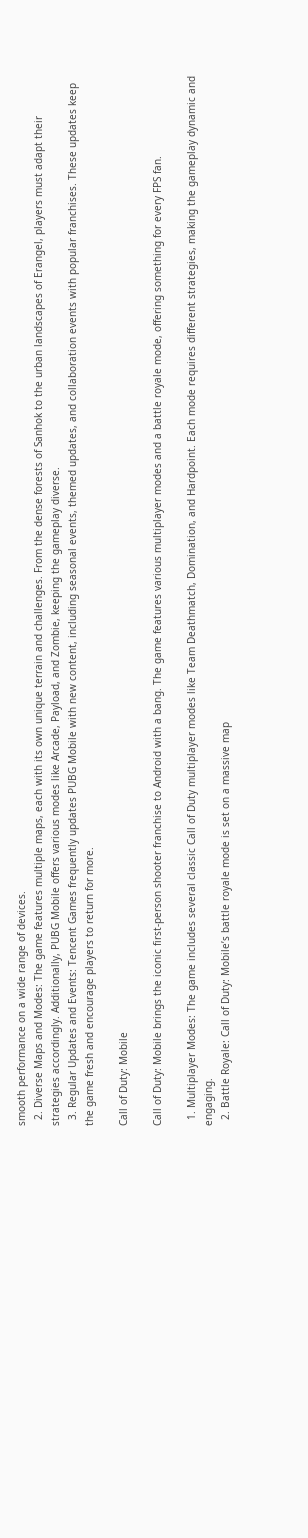smooth performance on a wide range of devices.
  2. Diverse Maps and Modes: The game features multiple maps, each with its own unique terrain and challenges. From the dense forests of Sanhok to the urban landscapes of Erangel, players must adapt their strategies accordingly. Additionally, PUBG Mobile offers various modes like Arcade, Payload, and Zombie, keeping the gameplay diverse.
  3. Regular Updates and Events: Tencent Games frequently updates PUBG Mobile with new content, including seasonal events, themed updates, and collaboration events with popular franchises. These updates keep the game fresh and encourage players to return for more.

Call of Duty: Mobile

Call of Duty: Mobile brings the iconic first-person shooter franchise to Android with a bang. The game features various multiplayer modes and a battle royale mode, offering something for every FPS fan.

  1. Multiplayer Modes: The game includes several classic Call of Duty multiplayer modes like Team Deathmatch, Domination, and Hardpoint. Each mode requires different strategies, making the gameplay dynamic and engaging.
  2. Battle Royale: Call of Duty: Mobile’s battle royale mode is set on a massive map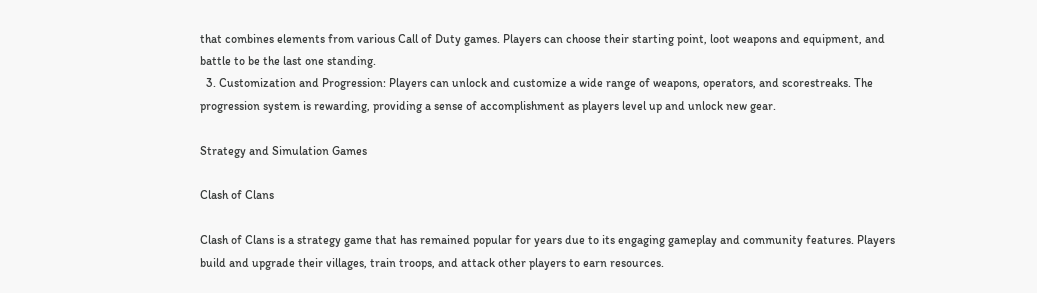that combines elements from various Call of Duty games. Players can choose their starting point, loot weapons and equipment, and battle to be the last one standing.
  3. Customization and Progression: Players can unlock and customize a wide range of weapons, operators, and scorestreaks. The progression system is rewarding, providing a sense of accomplishment as players level up and unlock new gear.

Strategy and Simulation Games

Clash of Clans

Clash of Clans is a strategy game that has remained popular for years due to its engaging gameplay and community features. Players build and upgrade their villages, train troops, and attack other players to earn resources.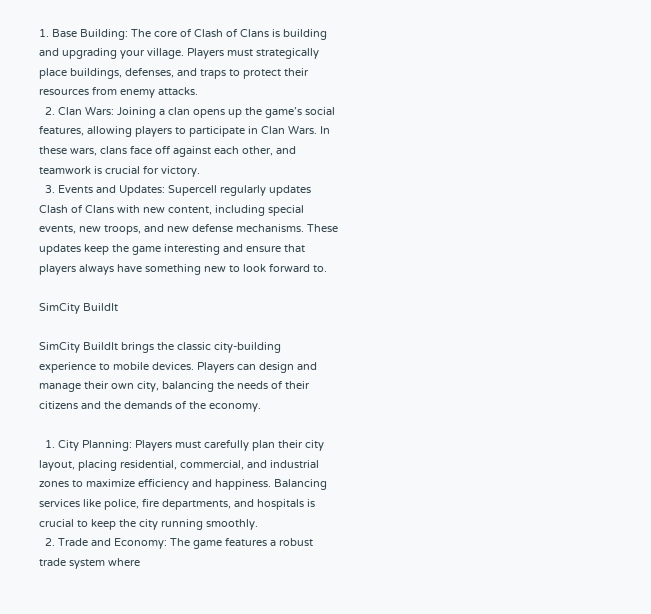1. Base Building: The core of Clash of Clans is building and upgrading your village. Players must strategically place buildings, defenses, and traps to protect their resources from enemy attacks.
  2. Clan Wars: Joining a clan opens up the game’s social features, allowing players to participate in Clan Wars. In these wars, clans face off against each other, and teamwork is crucial for victory.
  3. Events and Updates: Supercell regularly updates Clash of Clans with new content, including special events, new troops, and new defense mechanisms. These updates keep the game interesting and ensure that players always have something new to look forward to.

SimCity BuildIt

SimCity BuildIt brings the classic city-building experience to mobile devices. Players can design and manage their own city, balancing the needs of their citizens and the demands of the economy.

  1. City Planning: Players must carefully plan their city layout, placing residential, commercial, and industrial zones to maximize efficiency and happiness. Balancing services like police, fire departments, and hospitals is crucial to keep the city running smoothly.
  2. Trade and Economy: The game features a robust trade system where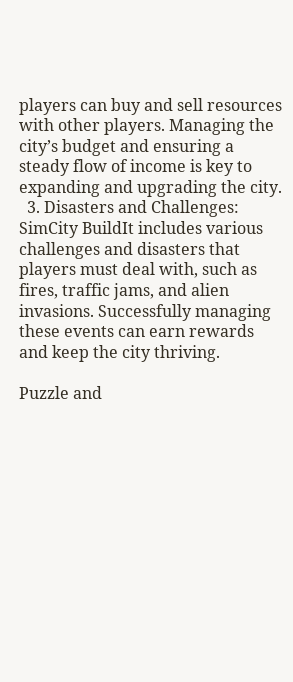players can buy and sell resources with other players. Managing the city’s budget and ensuring a steady flow of income is key to expanding and upgrading the city.
  3. Disasters and Challenges: SimCity BuildIt includes various challenges and disasters that players must deal with, such as fires, traffic jams, and alien invasions. Successfully managing these events can earn rewards and keep the city thriving.

Puzzle and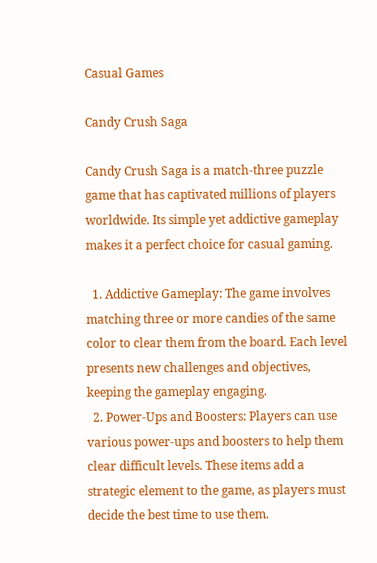Casual Games

Candy Crush Saga

Candy Crush Saga is a match-three puzzle game that has captivated millions of players worldwide. Its simple yet addictive gameplay makes it a perfect choice for casual gaming.

  1. Addictive Gameplay: The game involves matching three or more candies of the same color to clear them from the board. Each level presents new challenges and objectives, keeping the gameplay engaging.
  2. Power-Ups and Boosters: Players can use various power-ups and boosters to help them clear difficult levels. These items add a strategic element to the game, as players must decide the best time to use them.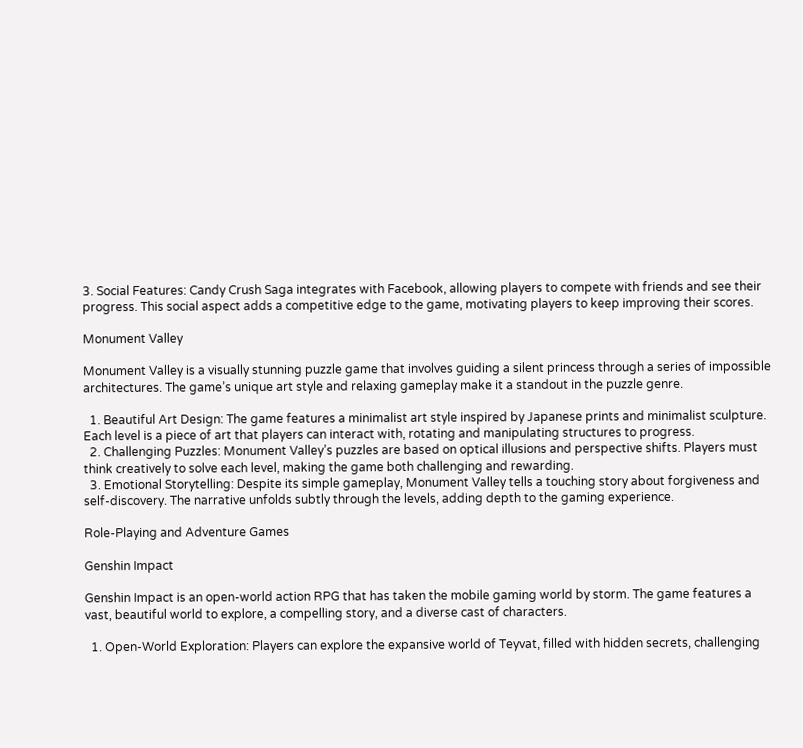3. Social Features: Candy Crush Saga integrates with Facebook, allowing players to compete with friends and see their progress. This social aspect adds a competitive edge to the game, motivating players to keep improving their scores.

Monument Valley

Monument Valley is a visually stunning puzzle game that involves guiding a silent princess through a series of impossible architectures. The game’s unique art style and relaxing gameplay make it a standout in the puzzle genre.

  1. Beautiful Art Design: The game features a minimalist art style inspired by Japanese prints and minimalist sculpture. Each level is a piece of art that players can interact with, rotating and manipulating structures to progress.
  2. Challenging Puzzles: Monument Valley’s puzzles are based on optical illusions and perspective shifts. Players must think creatively to solve each level, making the game both challenging and rewarding.
  3. Emotional Storytelling: Despite its simple gameplay, Monument Valley tells a touching story about forgiveness and self-discovery. The narrative unfolds subtly through the levels, adding depth to the gaming experience.

Role-Playing and Adventure Games

Genshin Impact

Genshin Impact is an open-world action RPG that has taken the mobile gaming world by storm. The game features a vast, beautiful world to explore, a compelling story, and a diverse cast of characters.

  1. Open-World Exploration: Players can explore the expansive world of Teyvat, filled with hidden secrets, challenging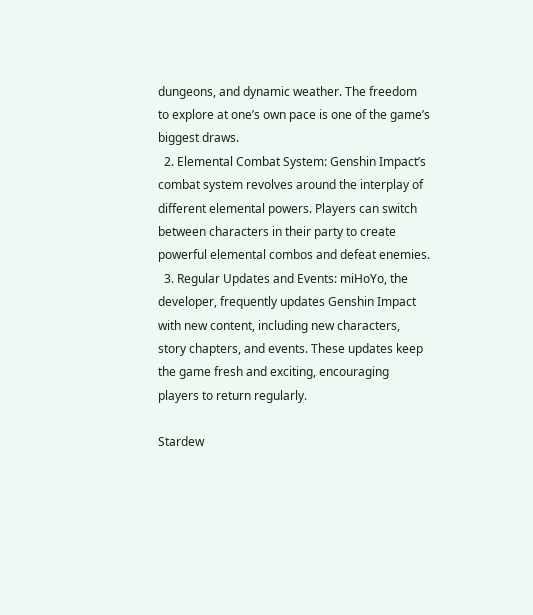dungeons, and dynamic weather. The freedom to explore at one’s own pace is one of the game’s biggest draws.
  2. Elemental Combat System: Genshin Impact’s combat system revolves around the interplay of different elemental powers. Players can switch between characters in their party to create powerful elemental combos and defeat enemies.
  3. Regular Updates and Events: miHoYo, the developer, frequently updates Genshin Impact with new content, including new characters, story chapters, and events. These updates keep the game fresh and exciting, encouraging players to return regularly.

Stardew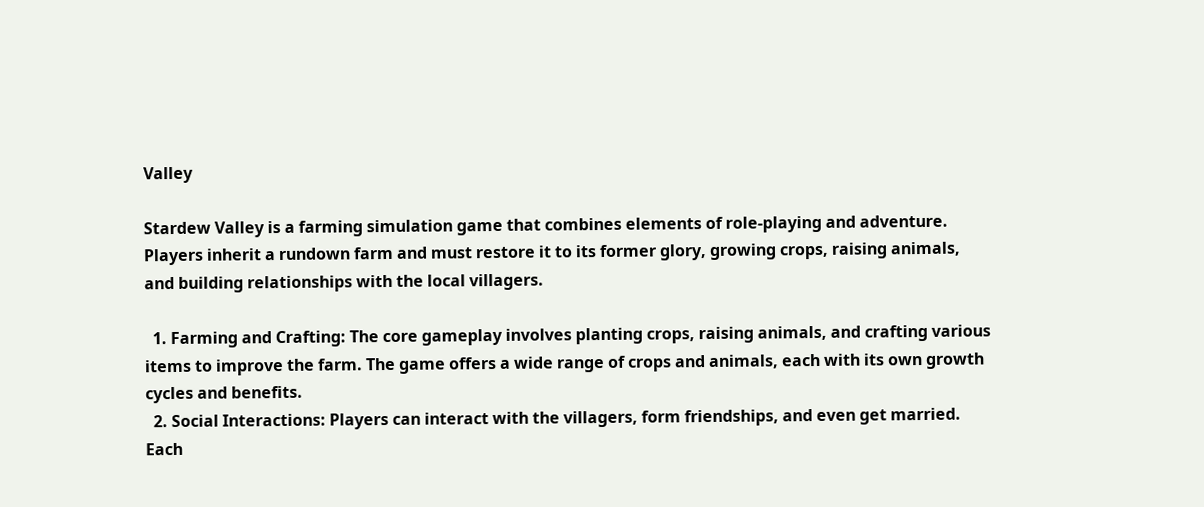Valley

Stardew Valley is a farming simulation game that combines elements of role-playing and adventure. Players inherit a rundown farm and must restore it to its former glory, growing crops, raising animals, and building relationships with the local villagers.

  1. Farming and Crafting: The core gameplay involves planting crops, raising animals, and crafting various items to improve the farm. The game offers a wide range of crops and animals, each with its own growth cycles and benefits.
  2. Social Interactions: Players can interact with the villagers, form friendships, and even get married. Each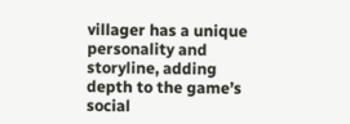villager has a unique personality and storyline, adding depth to the game’s social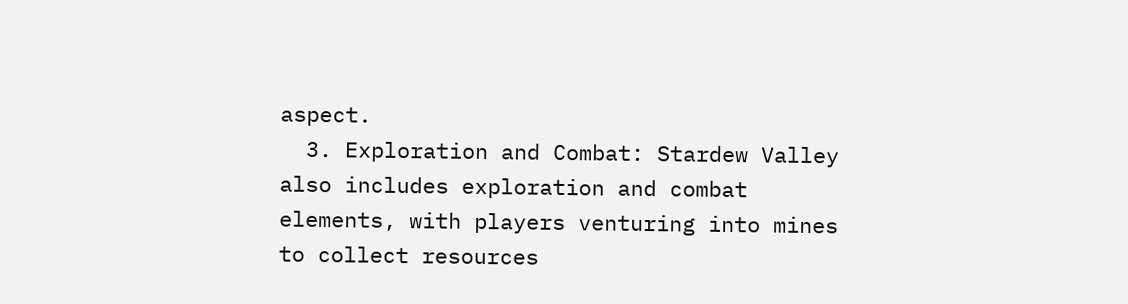aspect.
  3. Exploration and Combat: Stardew Valley also includes exploration and combat elements, with players venturing into mines to collect resources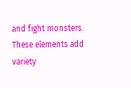and fight monsters. These elements add variety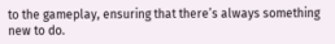to the gameplay, ensuring that there’s always something new to do.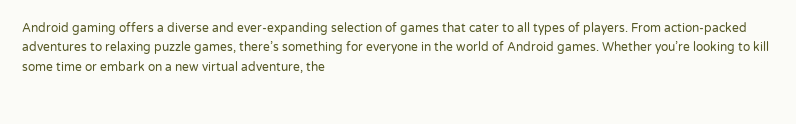Android gaming offers a diverse and ever-expanding selection of games that cater to all types of players. From action-packed adventures to relaxing puzzle games, there’s something for everyone in the world of Android games. Whether you’re looking to kill some time or embark on a new virtual adventure, the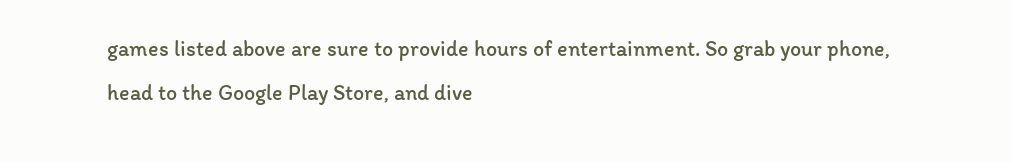games listed above are sure to provide hours of entertainment. So grab your phone, head to the Google Play Store, and dive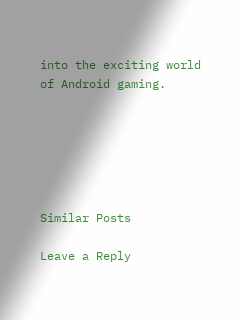into the exciting world of Android gaming.






Similar Posts

Leave a Reply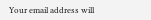Your email address will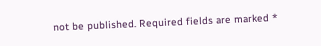not be published. Required fields are marked *